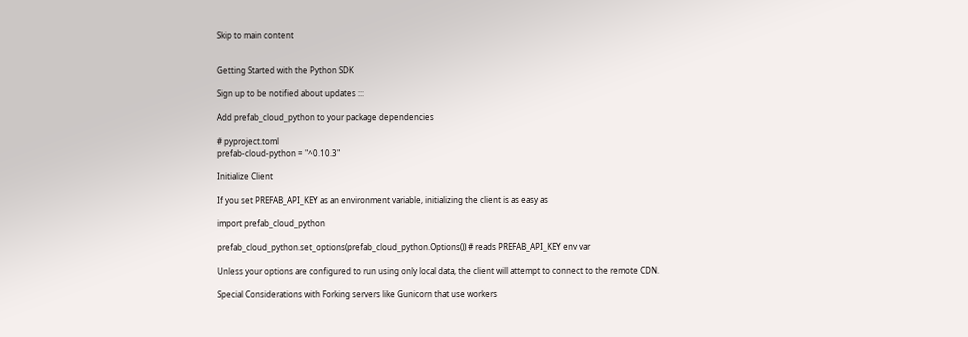Skip to main content


Getting Started with the Python SDK

Sign up to be notified about updates :::

Add prefab_cloud_python to your package dependencies

# pyproject.toml
prefab-cloud-python = "^0.10.3"

Initialize Client

If you set PREFAB_API_KEY as an environment variable, initializing the client is as easy as

import prefab_cloud_python

prefab_cloud_python.set_options(prefab_cloud_python.Options()) # reads PREFAB_API_KEY env var

Unless your options are configured to run using only local data, the client will attempt to connect to the remote CDN.

Special Considerations with Forking servers like Gunicorn that use workers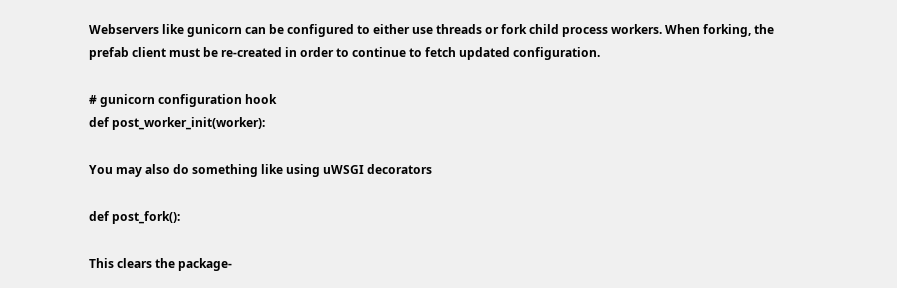Webservers like gunicorn can be configured to either use threads or fork child process workers. When forking, the prefab client must be re-created in order to continue to fetch updated configuration.

# gunicorn configuration hook
def post_worker_init(worker):

You may also do something like using uWSGI decorators

def post_fork():

This clears the package-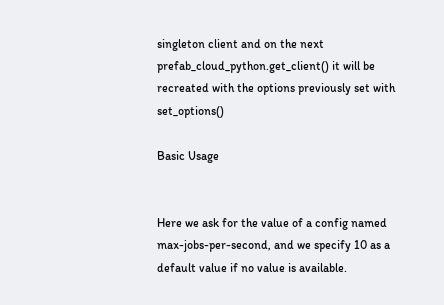singleton client and on the next prefab_cloud_python.get_client() it will be recreated with the options previously set with set_options()

Basic Usage


Here we ask for the value of a config named max-jobs-per-second, and we specify 10 as a default value if no value is available.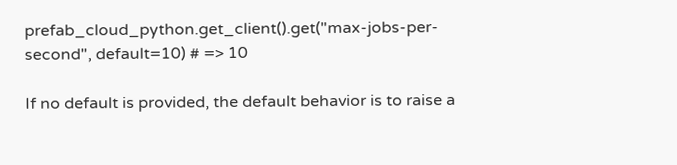prefab_cloud_python.get_client().get("max-jobs-per-second", default=10) # => 10

If no default is provided, the default behavior is to raise a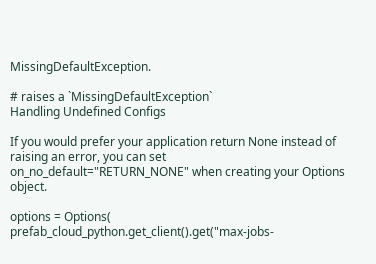MissingDefaultException.

# raises a `MissingDefaultException`
Handling Undefined Configs

If you would prefer your application return None instead of raising an error, you can set on_no_default="RETURN_NONE" when creating your Options object.

options = Options(
prefab_cloud_python.get_client().get("max-jobs-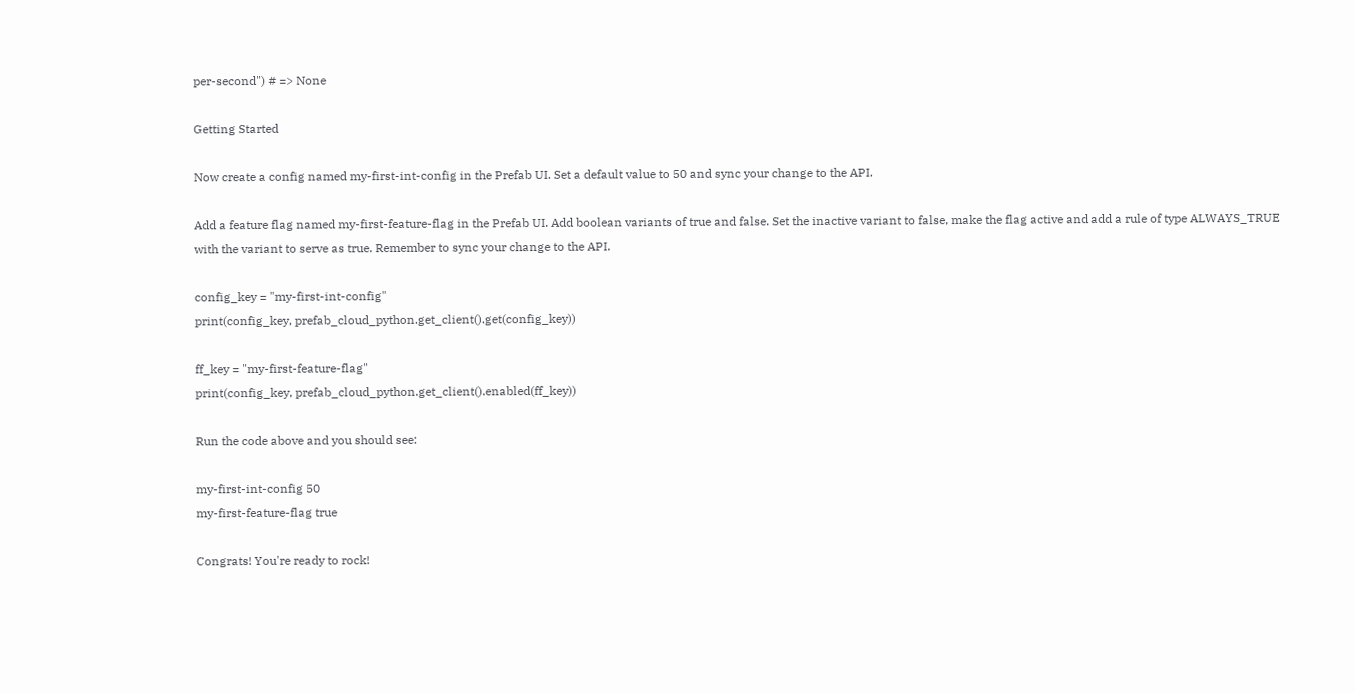per-second") # => None

Getting Started

Now create a config named my-first-int-config in the Prefab UI. Set a default value to 50 and sync your change to the API.

Add a feature flag named my-first-feature-flag in the Prefab UI. Add boolean variants of true and false. Set the inactive variant to false, make the flag active and add a rule of type ALWAYS_TRUE with the variant to serve as true. Remember to sync your change to the API.

config_key = "my-first-int-config"
print(config_key, prefab_cloud_python.get_client().get(config_key))

ff_key = "my-first-feature-flag"
print(config_key, prefab_cloud_python.get_client().enabled(ff_key))

Run the code above and you should see:

my-first-int-config 50
my-first-feature-flag true

Congrats! You're ready to rock!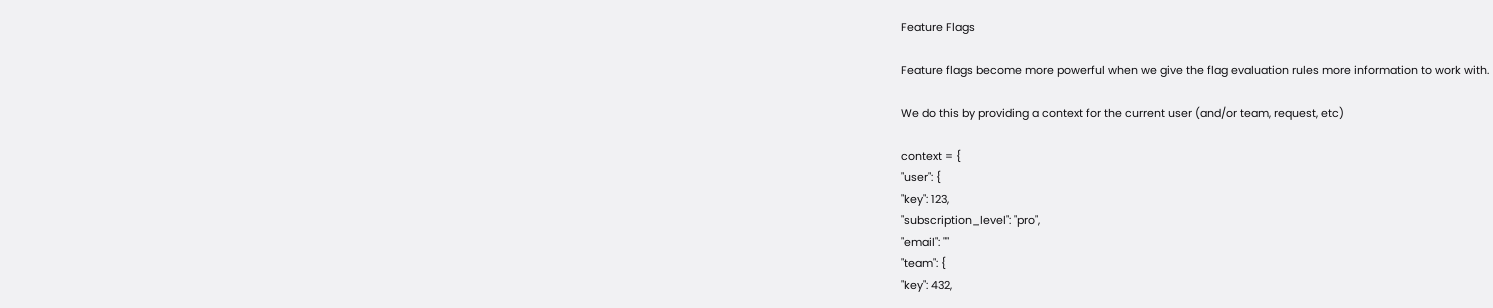Feature Flags

Feature flags become more powerful when we give the flag evaluation rules more information to work with.

We do this by providing a context for the current user (and/or team, request, etc)

context = {
"user": {
"key": 123,
"subscription_level": "pro",
"email": ""
"team": {
"key": 432,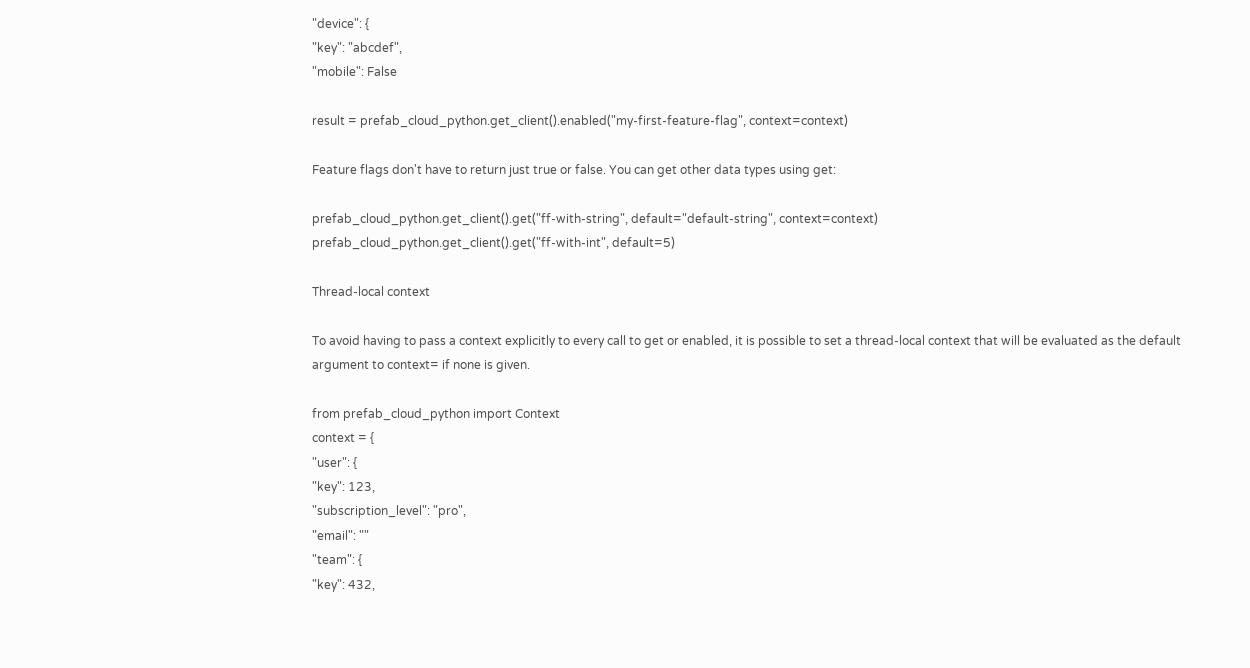"device": {
"key": "abcdef",
"mobile": False

result = prefab_cloud_python.get_client().enabled("my-first-feature-flag", context=context)

Feature flags don't have to return just true or false. You can get other data types using get:

prefab_cloud_python.get_client().get("ff-with-string", default="default-string", context=context)
prefab_cloud_python.get_client().get("ff-with-int", default=5)

Thread-local context

To avoid having to pass a context explicitly to every call to get or enabled, it is possible to set a thread-local context that will be evaluated as the default argument to context= if none is given.

from prefab_cloud_python import Context
context = {
"user": {
"key": 123,
"subscription_level": "pro",
"email": ""
"team": {
"key": 432,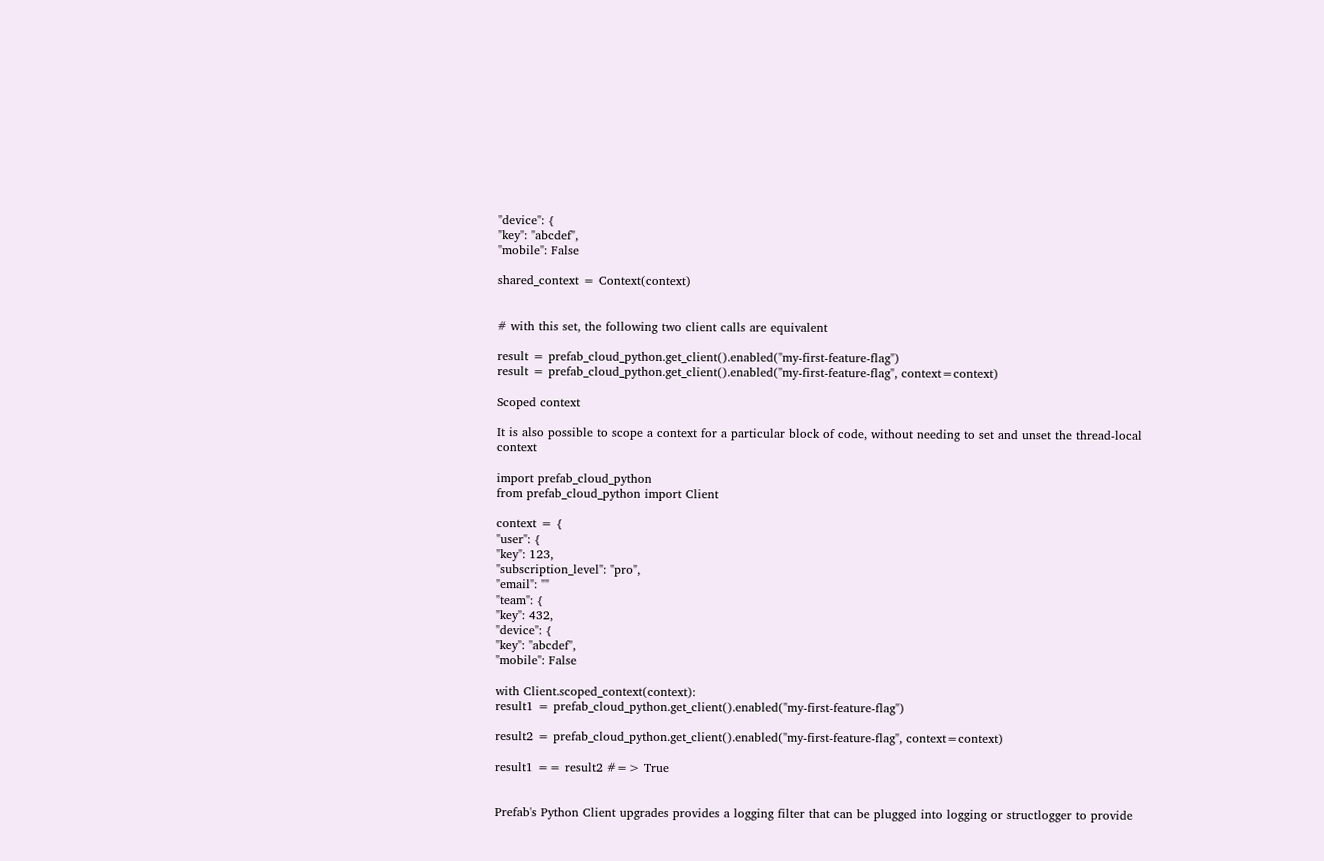"device": {
"key": "abcdef",
"mobile": False

shared_context = Context(context)


# with this set, the following two client calls are equivalent

result = prefab_cloud_python.get_client().enabled("my-first-feature-flag")
result = prefab_cloud_python.get_client().enabled("my-first-feature-flag", context=context)

Scoped context

It is also possible to scope a context for a particular block of code, without needing to set and unset the thread-local context

import prefab_cloud_python
from prefab_cloud_python import Client

context = {
"user": {
"key": 123,
"subscription_level": "pro",
"email": ""
"team": {
"key": 432,
"device": {
"key": "abcdef",
"mobile": False

with Client.scoped_context(context):
result1 = prefab_cloud_python.get_client().enabled("my-first-feature-flag")

result2 = prefab_cloud_python.get_client().enabled("my-first-feature-flag", context=context)

result1 == result2 #=> True


Prefab's Python Client upgrades provides a logging filter that can be plugged into logging or structlogger to provide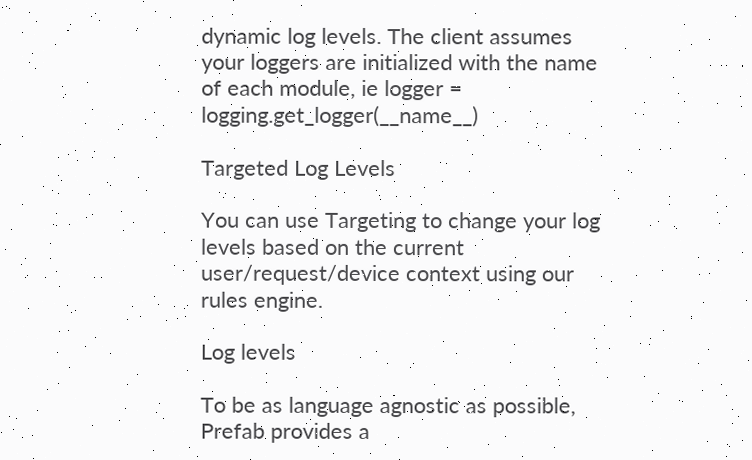dynamic log levels. The client assumes your loggers are initialized with the name of each module, ie logger = logging.get_logger(__name__)

Targeted Log Levels

You can use Targeting to change your log levels based on the current user/request/device context using our rules engine.

Log levels

To be as language agnostic as possible, Prefab provides a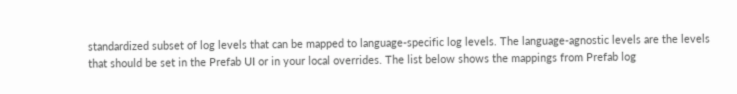standardized subset of log levels that can be mapped to language-specific log levels. The language-agnostic levels are the levels that should be set in the Prefab UI or in your local overrides. The list below shows the mappings from Prefab log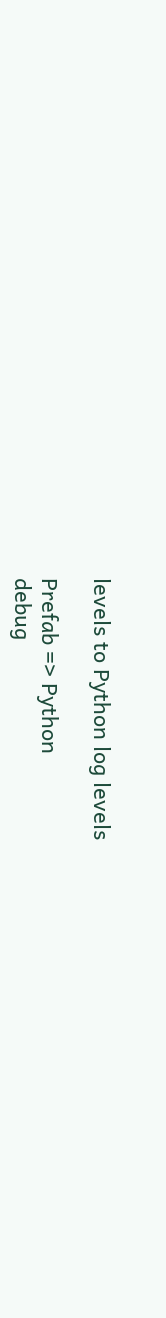levels to Python log levels

Prefab => Python
debug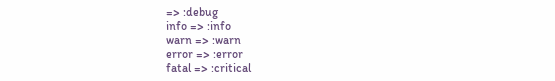=> :debug
info => :info
warn => :warn
error => :error
fatal => :critical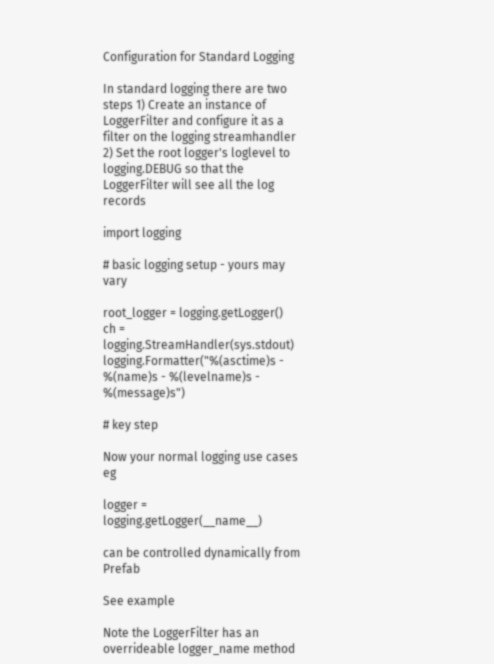Configuration for Standard Logging

In standard logging there are two steps 1) Create an instance of LoggerFilter and configure it as a filter on the logging streamhandler 2) Set the root logger's loglevel to logging.DEBUG so that the LoggerFilter will see all the log records

import logging

# basic logging setup - yours may vary

root_logger = logging.getLogger()
ch = logging.StreamHandler(sys.stdout)
logging.Formatter("%(asctime)s - %(name)s - %(levelname)s - %(message)s")

# key step

Now your normal logging use cases eg

logger = logging.getLogger(__name__)

can be controlled dynamically from Prefab

See example

Note the LoggerFilter has an overrideable logger_name method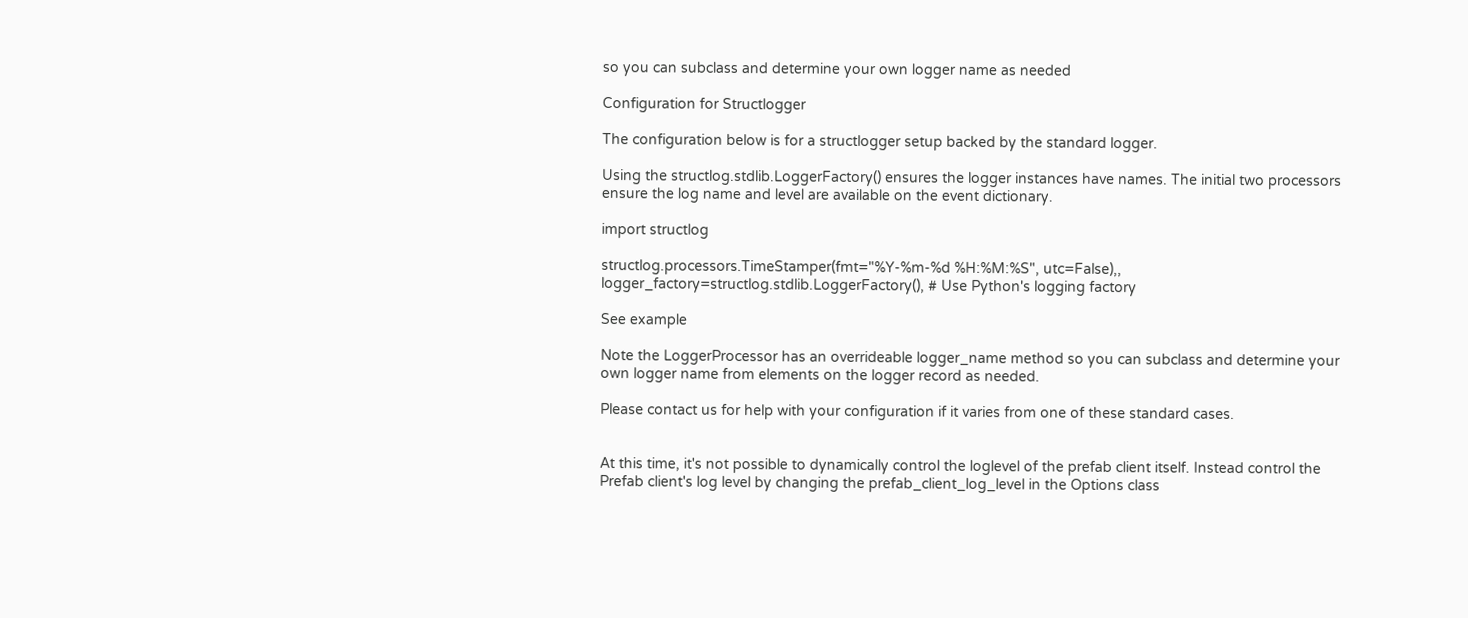so you can subclass and determine your own logger name as needed

Configuration for Structlogger

The configuration below is for a structlogger setup backed by the standard logger.

Using the structlog.stdlib.LoggerFactory() ensures the logger instances have names. The initial two processors ensure the log name and level are available on the event dictionary.

import structlog

structlog.processors.TimeStamper(fmt="%Y-%m-%d %H:%M:%S", utc=False),,
logger_factory=structlog.stdlib.LoggerFactory(), # Use Python's logging factory

See example

Note the LoggerProcessor has an overrideable logger_name method so you can subclass and determine your own logger name from elements on the logger record as needed.

Please contact us for help with your configuration if it varies from one of these standard cases.


At this time, it's not possible to dynamically control the loglevel of the prefab client itself. Instead control the Prefab client's log level by changing the prefab_client_log_level in the Options class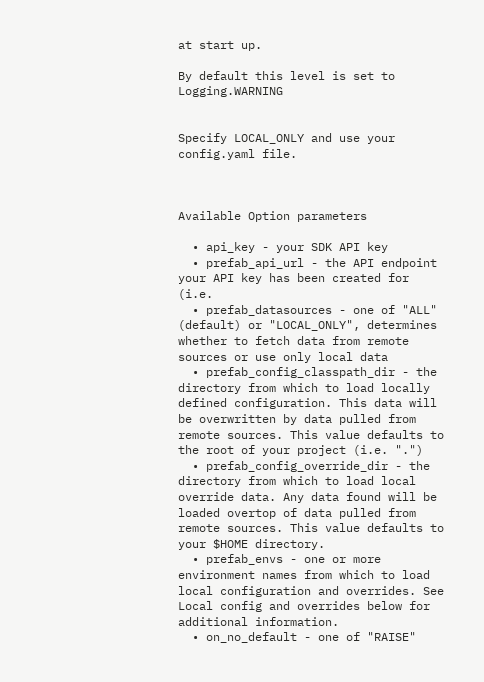at start up.

By default this level is set to Logging.WARNING


Specify LOCAL_ONLY and use your config.yaml file.



Available Option parameters

  • api_key - your SDK API key
  • prefab_api_url - the API endpoint your API key has been created for (i.e.
  • prefab_datasources - one of "ALL" (default) or "LOCAL_ONLY", determines whether to fetch data from remote sources or use only local data
  • prefab_config_classpath_dir - the directory from which to load locally defined configuration. This data will be overwritten by data pulled from remote sources. This value defaults to the root of your project (i.e. ".")
  • prefab_config_override_dir - the directory from which to load local override data. Any data found will be loaded overtop of data pulled from remote sources. This value defaults to your $HOME directory.
  • prefab_envs - one or more environment names from which to load local configuration and overrides. See Local config and overrides below for additional information.
  • on_no_default - one of "RAISE"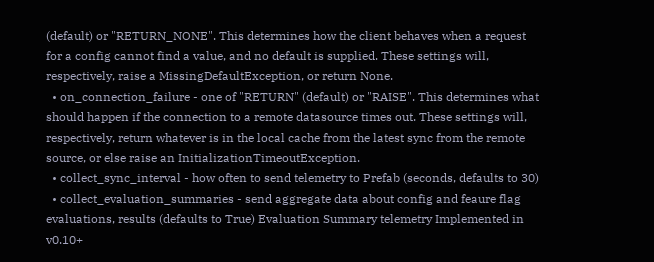(default) or "RETURN_NONE". This determines how the client behaves when a request for a config cannot find a value, and no default is supplied. These settings will, respectively, raise a MissingDefaultException, or return None.
  • on_connection_failure - one of "RETURN" (default) or "RAISE". This determines what should happen if the connection to a remote datasource times out. These settings will, respectively, return whatever is in the local cache from the latest sync from the remote source, or else raise an InitializationTimeoutException.
  • collect_sync_interval - how often to send telemetry to Prefab (seconds, defaults to 30)
  • collect_evaluation_summaries - send aggregate data about config and feaure flag evaluations, results (defaults to True) Evaluation Summary telemetry Implemented in v0.10+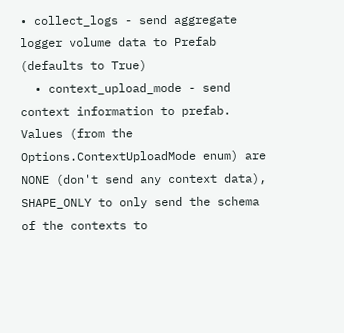• collect_logs - send aggregate logger volume data to Prefab (defaults to True)
  • context_upload_mode - send context information to prefab. Values (from the Options.ContextUploadMode enum) are NONE (don't send any context data), SHAPE_ONLY to only send the schema of the contexts to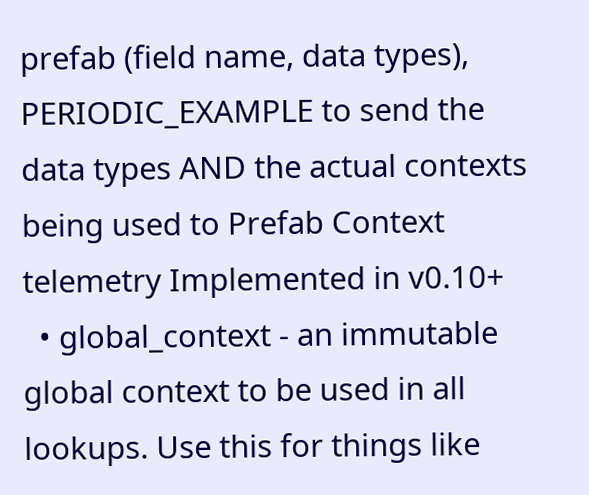prefab (field name, data types), PERIODIC_EXAMPLE to send the data types AND the actual contexts being used to Prefab Context telemetry Implemented in v0.10+
  • global_context - an immutable global context to be used in all lookups. Use this for things like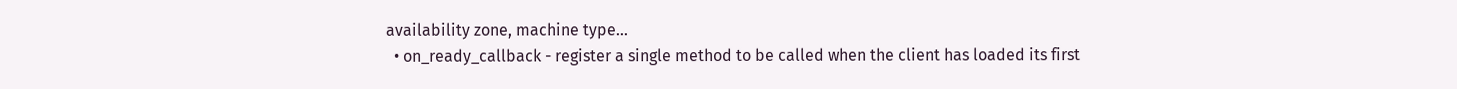availability zone, machine type...
  • on_ready_callback - register a single method to be called when the client has loaded its first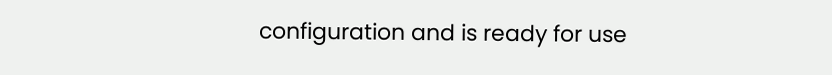configuration and is ready for use